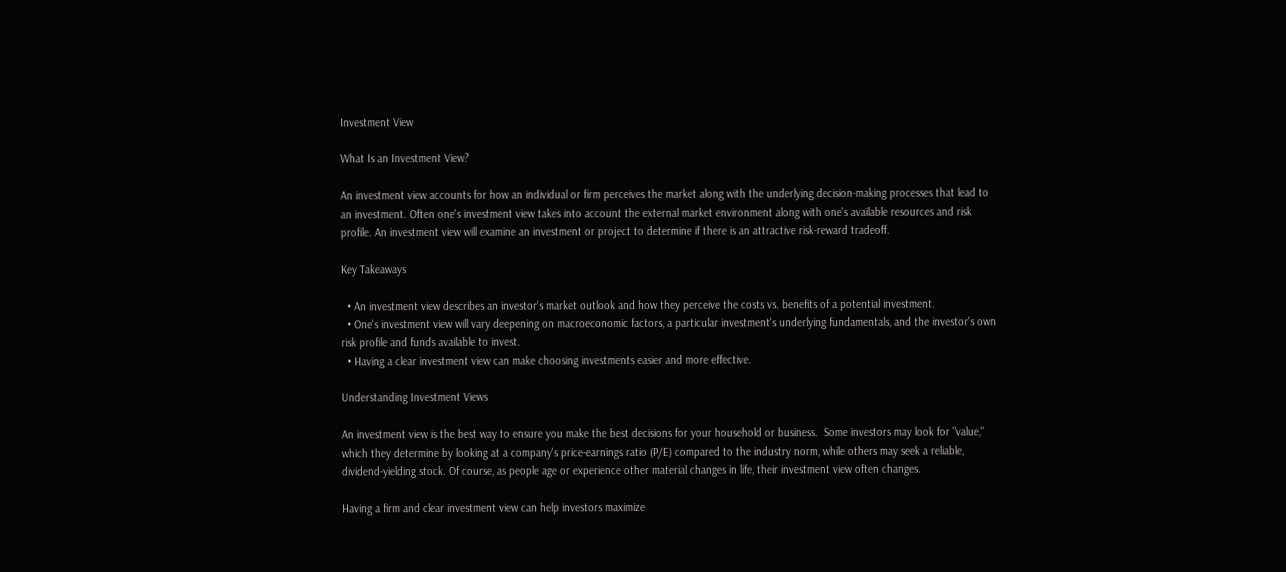Investment View

What Is an Investment View?

An investment view accounts for how an individual or firm perceives the market along with the underlying decision-making processes that lead to an investment. Often one's investment view takes into account the external market environment along with one's available resources and risk profile. An investment view will examine an investment or project to determine if there is an attractive risk-reward tradeoff.

Key Takeaways

  • An investment view describes an investor's market outlook and how they perceive the costs vs. benefits of a potential investment.
  • One's investment view will vary deepening on macroeconomic factors, a particular investment's underlying fundamentals, and the investor's own risk profile and funds available to invest.
  • Having a clear investment view can make choosing investments easier and more effective.

Understanding Investment Views

An investment view is the best way to ensure you make the best decisions for your household or business.  Some investors may look for "value," which they determine by looking at a company's price-earnings ratio (P/E) compared to the industry norm, while others may seek a reliable, dividend-yielding stock. Of course, as people age or experience other material changes in life, their investment view often changes.

Having a firm and clear investment view can help investors maximize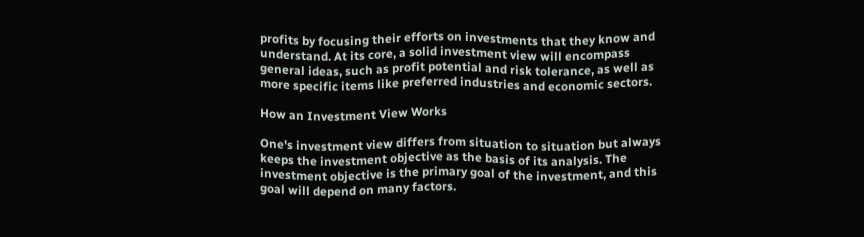profits by focusing their efforts on investments that they know and understand. At its core, a solid investment view will encompass general ideas, such as profit potential and risk tolerance, as well as more specific items like preferred industries and economic sectors.

How an Investment View Works

One's investment view differs from situation to situation but always keeps the investment objective as the basis of its analysis. The investment objective is the primary goal of the investment, and this goal will depend on many factors.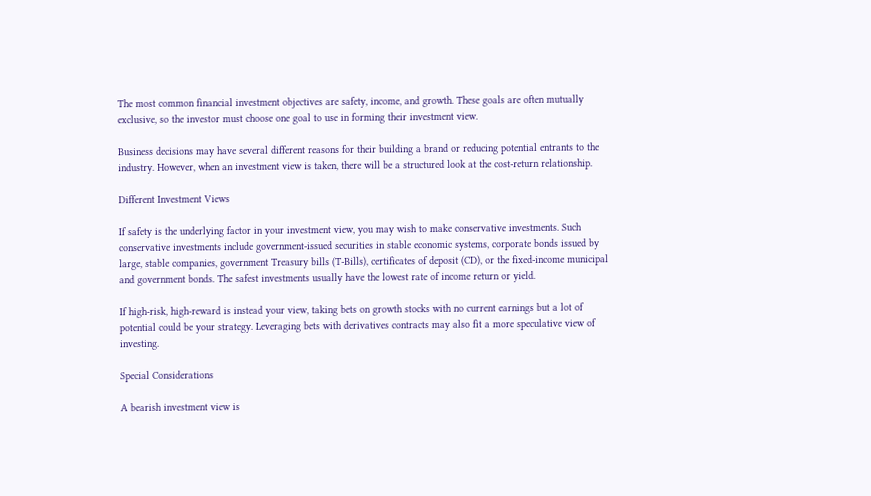The most common financial investment objectives are safety, income, and growth. These goals are often mutually exclusive, so the investor must choose one goal to use in forming their investment view.

Business decisions may have several different reasons for their building a brand or reducing potential entrants to the industry. However, when an investment view is taken, there will be a structured look at the cost-return relationship.

Different Investment Views

If safety is the underlying factor in your investment view, you may wish to make conservative investments. Such conservative investments include government-issued securities in stable economic systems, corporate bonds issued by large, stable companies, government Treasury bills (T-Bills), certificates of deposit (CD), or the fixed-income municipal and government bonds. The safest investments usually have the lowest rate of income return or yield.

If high-risk, high-reward is instead your view, taking bets on growth stocks with no current earnings but a lot of potential could be your strategy. Leveraging bets with derivatives contracts may also fit a more speculative view of investing.

Special Considerations

A bearish investment view is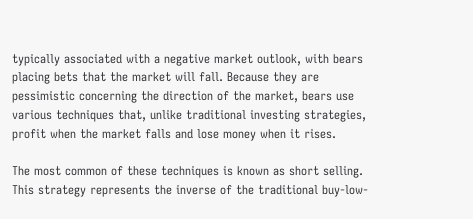typically associated with a negative market outlook, with bears placing bets that the market will fall. Because they are pessimistic concerning the direction of the market, bears use various techniques that, unlike traditional investing strategies, profit when the market falls and lose money when it rises.

The most common of these techniques is known as short selling. This strategy represents the inverse of the traditional buy-low-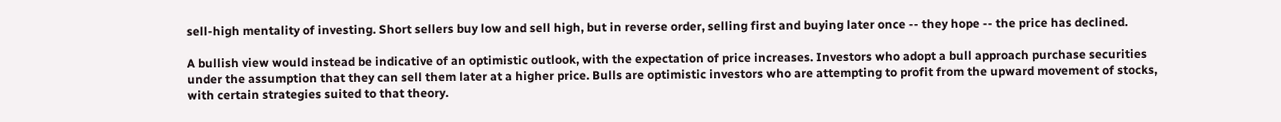sell-high mentality of investing. Short sellers buy low and sell high, but in reverse order, selling first and buying later once -- they hope -- the price has declined.

A bullish view would instead be indicative of an optimistic outlook, with the expectation of price increases. Investors who adopt a bull approach purchase securities under the assumption that they can sell them later at a higher price. Bulls are optimistic investors who are attempting to profit from the upward movement of stocks, with certain strategies suited to that theory.